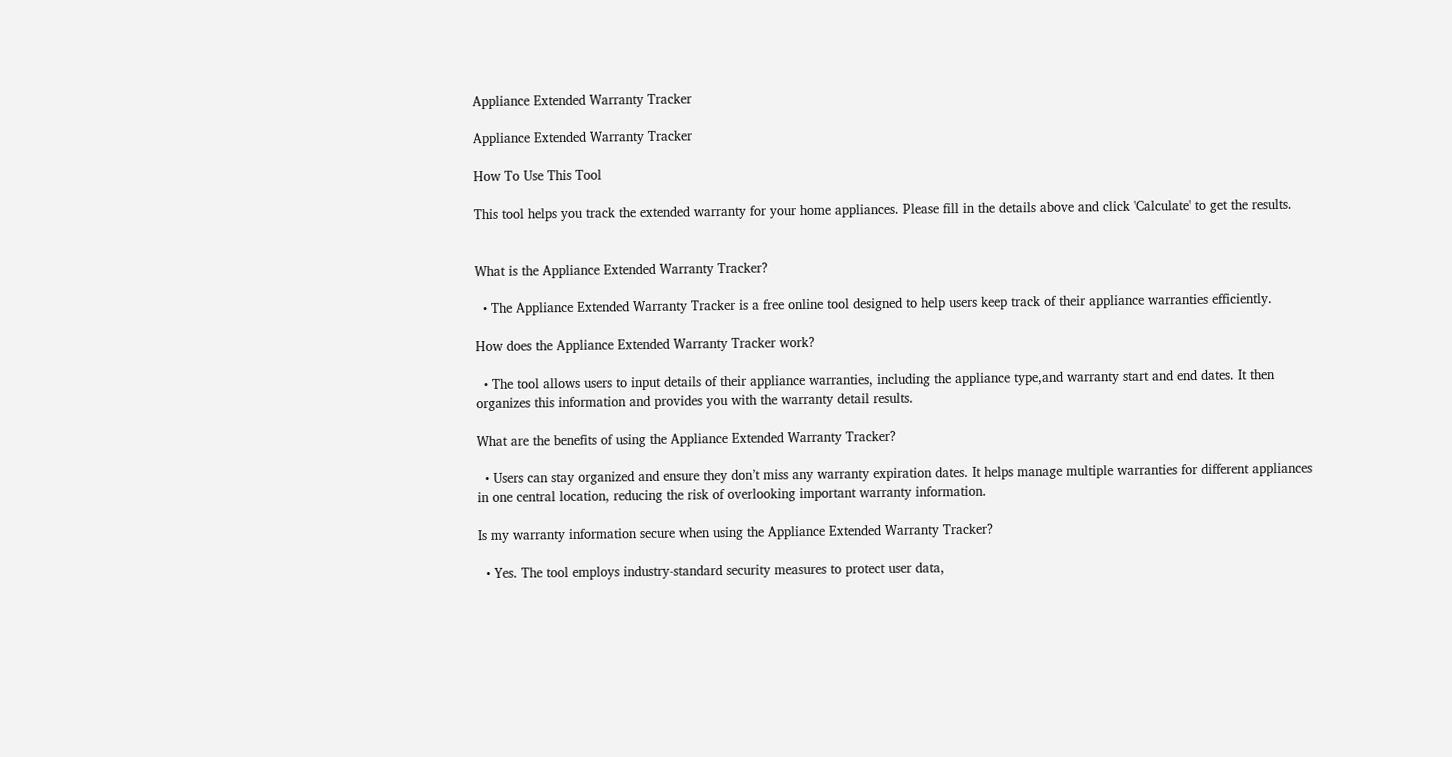Appliance Extended Warranty Tracker

Appliance Extended Warranty Tracker

How To Use This Tool

This tool helps you track the extended warranty for your home appliances. Please fill in the details above and click 'Calculate' to get the results.


What is the Appliance Extended Warranty Tracker?

  • The Appliance Extended Warranty Tracker is a free online tool designed to help users keep track of their appliance warranties efficiently.

How does the Appliance Extended Warranty Tracker work?

  • The tool allows users to input details of their appliance warranties, including the appliance type,and warranty start and end dates. It then organizes this information and provides you with the warranty detail results.

What are the benefits of using the Appliance Extended Warranty Tracker?

  • Users can stay organized and ensure they don’t miss any warranty expiration dates. It helps manage multiple warranties for different appliances in one central location, reducing the risk of overlooking important warranty information.

Is my warranty information secure when using the Appliance Extended Warranty Tracker?

  • Yes. The tool employs industry-standard security measures to protect user data,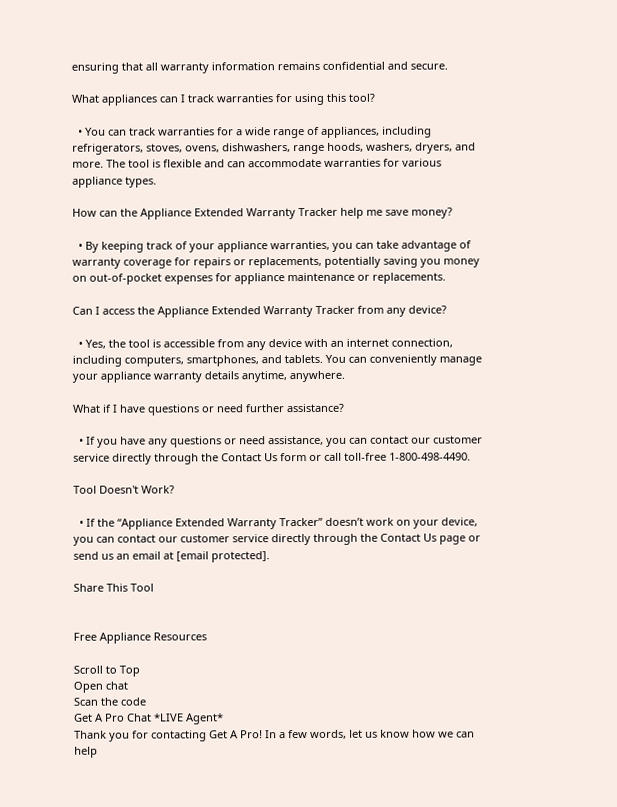ensuring that all warranty information remains confidential and secure.

What appliances can I track warranties for using this tool?

  • You can track warranties for a wide range of appliances, including refrigerators, stoves, ovens, dishwashers, range hoods, washers, dryers, and more. The tool is flexible and can accommodate warranties for various appliance types.

How can the Appliance Extended Warranty Tracker help me save money?

  • By keeping track of your appliance warranties, you can take advantage of warranty coverage for repairs or replacements, potentially saving you money on out-of-pocket expenses for appliance maintenance or replacements.

Can I access the Appliance Extended Warranty Tracker from any device?

  • Yes, the tool is accessible from any device with an internet connection, including computers, smartphones, and tablets. You can conveniently manage your appliance warranty details anytime, anywhere.

What if I have questions or need further assistance?

  • If you have any questions or need assistance, you can contact our customer service directly through the Contact Us form or call toll-free 1-800-498-4490.

Tool Doesn't Work?

  • If the “Appliance Extended Warranty Tracker” doesn’t work on your device, you can contact our customer service directly through the Contact Us page or send us an email at [email protected].

Share This Tool


Free Appliance Resources

Scroll to Top
Open chat
Scan the code
Get A Pro Chat *LIVE Agent*
Thank you for contacting Get A Pro! In a few words, let us know how we can help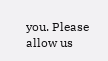you. Please allow us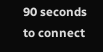90 seconds to connect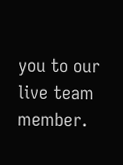you to our live team member.